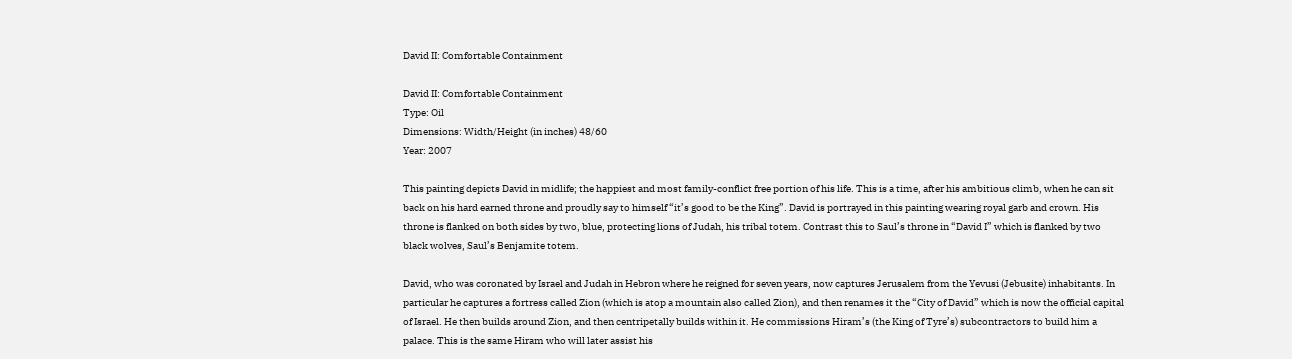David II: Comfortable Containment

David II: Comfortable Containment
Type: Oil
Dimensions: Width/Height (in inches) 48/60
Year: 2007

This painting depicts David in midlife; the happiest and most family-conflict free portion of his life. This is a time, after his ambitious climb, when he can sit back on his hard earned throne and proudly say to himself “it’s good to be the King”. David is portrayed in this painting wearing royal garb and crown. His throne is flanked on both sides by two, blue, protecting lions of Judah, his tribal totem. Contrast this to Saul’s throne in “David I” which is flanked by two black wolves, Saul’s Benjamite totem.

David, who was coronated by Israel and Judah in Hebron where he reigned for seven years, now captures Jerusalem from the Yevusi (Jebusite) inhabitants. In particular he captures a fortress called Zion (which is atop a mountain also called Zion), and then renames it the “City of David” which is now the official capital of Israel. He then builds around Zion, and then centripetally builds within it. He commissions Hiram’s (the King of Tyre’s) subcontractors to build him a palace. This is the same Hiram who will later assist his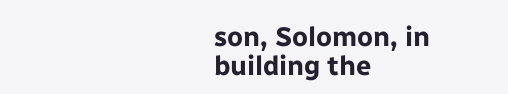son, Solomon, in building the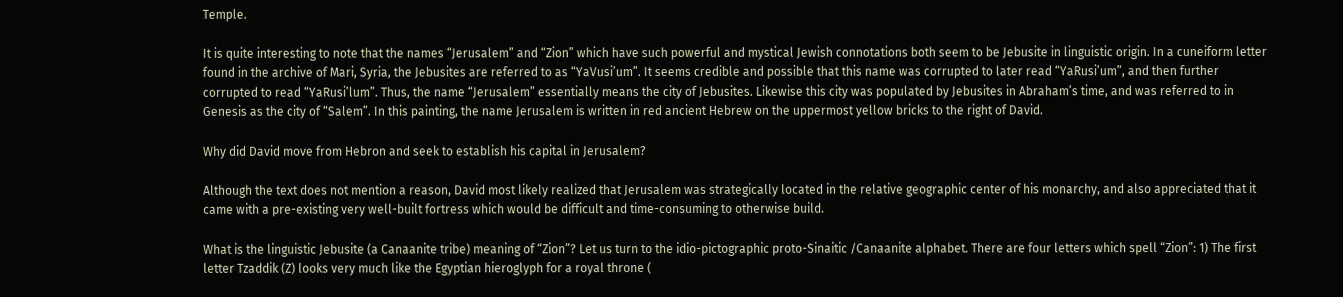Temple.

It is quite interesting to note that the names “Jerusalem” and “Zion” which have such powerful and mystical Jewish connotations both seem to be Jebusite in linguistic origin. In a cuneiform letter found in the archive of Mari, Syria, the Jebusites are referred to as “YaVusi’um”. It seems credible and possible that this name was corrupted to later read “YaRusi’um”, and then further corrupted to read “YaRusi’lum”. Thus, the name “Jerusalem” essentially means the city of Jebusites. Likewise this city was populated by Jebusites in Abraham’s time, and was referred to in Genesis as the city of “Salem”. In this painting, the name Jerusalem is written in red ancient Hebrew on the uppermost yellow bricks to the right of David.

Why did David move from Hebron and seek to establish his capital in Jerusalem?

Although the text does not mention a reason, David most likely realized that Jerusalem was strategically located in the relative geographic center of his monarchy, and also appreciated that it came with a pre-existing very well-built fortress which would be difficult and time-consuming to otherwise build.

What is the linguistic Jebusite (a Canaanite tribe) meaning of “Zion”? Let us turn to the idio-pictographic proto-Sinaitic /Canaanite alphabet. There are four letters which spell “Zion”: 1) The first letter Tzaddik (Z) looks very much like the Egyptian hieroglyph for a royal throne (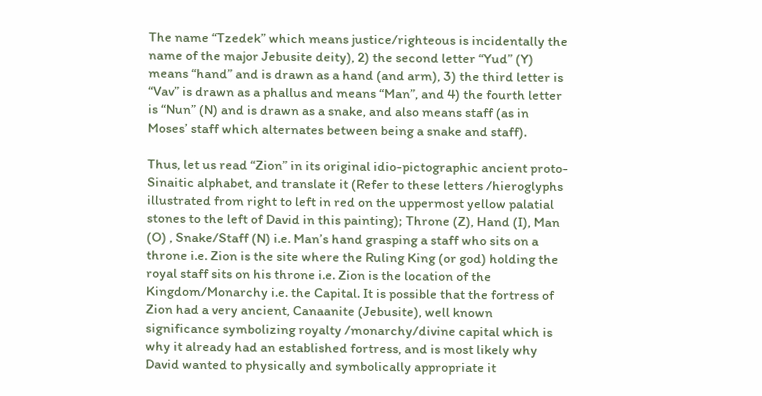The name “Tzedek” which means justice/righteous is incidentally the name of the major Jebusite deity), 2) the second letter “Yud” (Y) means “hand” and is drawn as a hand (and arm), 3) the third letter is “Vav” is drawn as a phallus and means “Man”, and 4) the fourth letter is “Nun” (N) and is drawn as a snake, and also means staff (as in Moses’ staff which alternates between being a snake and staff).

Thus, let us read “Zion” in its original idio-pictographic ancient proto-Sinaitic alphabet, and translate it (Refer to these letters /hieroglyphs illustrated from right to left in red on the uppermost yellow palatial stones to the left of David in this painting); Throne (Z), Hand (I), Man (O) , Snake/Staff (N) i.e. Man’s hand grasping a staff who sits on a throne i.e. Zion is the site where the Ruling King (or god) holding the royal staff sits on his throne i.e. Zion is the location of the Kingdom/Monarchy i.e. the Capital. It is possible that the fortress of Zion had a very ancient, Canaanite (Jebusite), well known significance symbolizing royalty /monarchy/divine capital which is why it already had an established fortress, and is most likely why David wanted to physically and symbolically appropriate it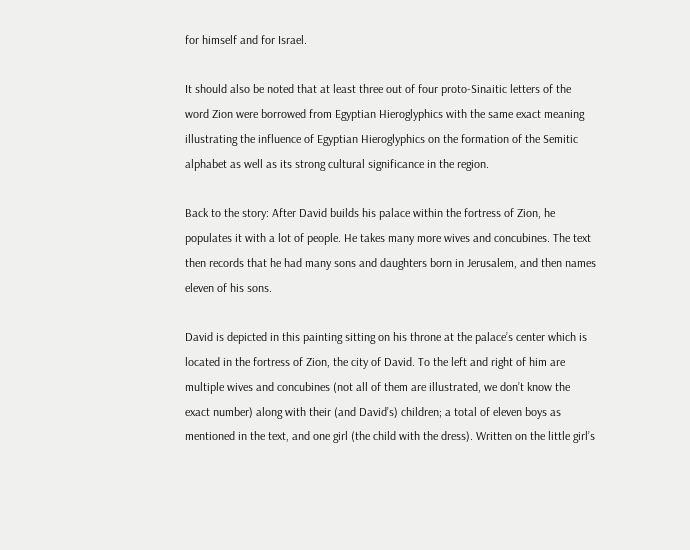for himself and for Israel.

It should also be noted that at least three out of four proto-Sinaitic letters of the word Zion were borrowed from Egyptian Hieroglyphics with the same exact meaning illustrating the influence of Egyptian Hieroglyphics on the formation of the Semitic alphabet as well as its strong cultural significance in the region.

Back to the story: After David builds his palace within the fortress of Zion, he populates it with a lot of people. He takes many more wives and concubines. The text then records that he had many sons and daughters born in Jerusalem, and then names eleven of his sons.

David is depicted in this painting sitting on his throne at the palace’s center which is located in the fortress of Zion, the city of David. To the left and right of him are multiple wives and concubines (not all of them are illustrated, we don’t know the exact number) along with their (and David’s) children; a total of eleven boys as mentioned in the text, and one girl (the child with the dress). Written on the little girl’s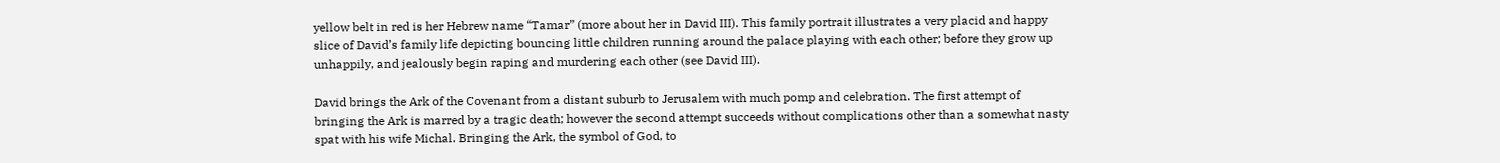yellow belt in red is her Hebrew name “Tamar” (more about her in David III). This family portrait illustrates a very placid and happy slice of David’s family life depicting bouncing little children running around the palace playing with each other; before they grow up unhappily, and jealously begin raping and murdering each other (see David III).

David brings the Ark of the Covenant from a distant suburb to Jerusalem with much pomp and celebration. The first attempt of bringing the Ark is marred by a tragic death; however the second attempt succeeds without complications other than a somewhat nasty spat with his wife Michal. Bringing the Ark, the symbol of God, to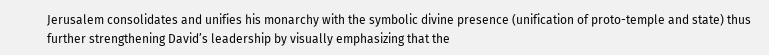Jerusalem consolidates and unifies his monarchy with the symbolic divine presence (unification of proto-temple and state) thus further strengthening David’s leadership by visually emphasizing that the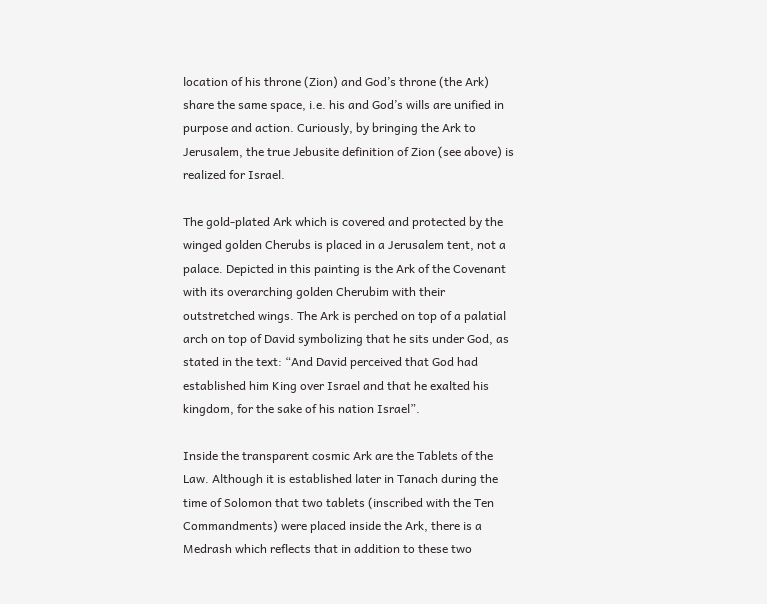location of his throne (Zion) and God’s throne (the Ark) share the same space, i.e. his and God’s wills are unified in purpose and action. Curiously, by bringing the Ark to Jerusalem, the true Jebusite definition of Zion (see above) is realized for Israel.

The gold-plated Ark which is covered and protected by the winged golden Cherubs is placed in a Jerusalem tent, not a palace. Depicted in this painting is the Ark of the Covenant with its overarching golden Cherubim with their outstretched wings. The Ark is perched on top of a palatial arch on top of David symbolizing that he sits under God, as stated in the text: “And David perceived that God had established him King over Israel and that he exalted his kingdom, for the sake of his nation Israel”.

Inside the transparent cosmic Ark are the Tablets of the Law. Although it is established later in Tanach during the time of Solomon that two tablets (inscribed with the Ten Commandments) were placed inside the Ark, there is a Medrash which reflects that in addition to these two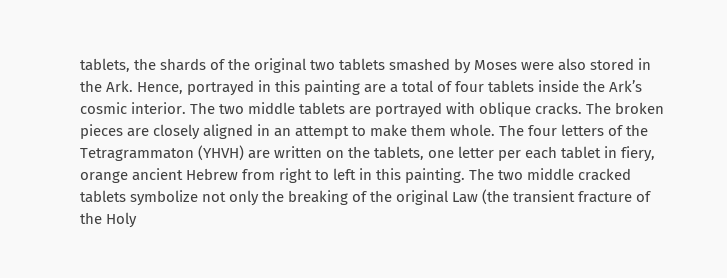tablets, the shards of the original two tablets smashed by Moses were also stored in the Ark. Hence, portrayed in this painting are a total of four tablets inside the Ark’s cosmic interior. The two middle tablets are portrayed with oblique cracks. The broken pieces are closely aligned in an attempt to make them whole. The four letters of the Tetragrammaton (YHVH) are written on the tablets, one letter per each tablet in fiery, orange ancient Hebrew from right to left in this painting. The two middle cracked tablets symbolize not only the breaking of the original Law (the transient fracture of the Holy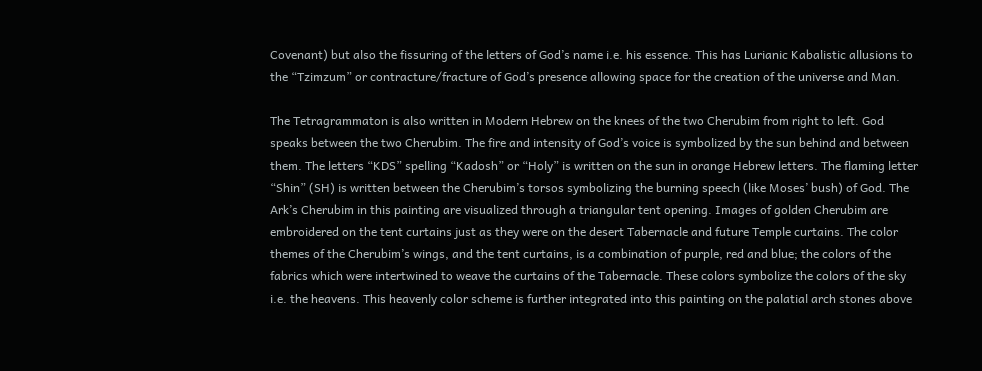Covenant) but also the fissuring of the letters of God’s name i.e. his essence. This has Lurianic Kabalistic allusions to the “Tzimzum” or contracture/fracture of God’s presence allowing space for the creation of the universe and Man.

The Tetragrammaton is also written in Modern Hebrew on the knees of the two Cherubim from right to left. God speaks between the two Cherubim. The fire and intensity of God’s voice is symbolized by the sun behind and between them. The letters “KDS” spelling “Kadosh” or “Holy” is written on the sun in orange Hebrew letters. The flaming letter “Shin” (SH) is written between the Cherubim’s torsos symbolizing the burning speech (like Moses’ bush) of God. The Ark’s Cherubim in this painting are visualized through a triangular tent opening. Images of golden Cherubim are embroidered on the tent curtains just as they were on the desert Tabernacle and future Temple curtains. The color themes of the Cherubim’s wings, and the tent curtains, is a combination of purple, red and blue; the colors of the fabrics which were intertwined to weave the curtains of the Tabernacle. These colors symbolize the colors of the sky i.e. the heavens. This heavenly color scheme is further integrated into this painting on the palatial arch stones above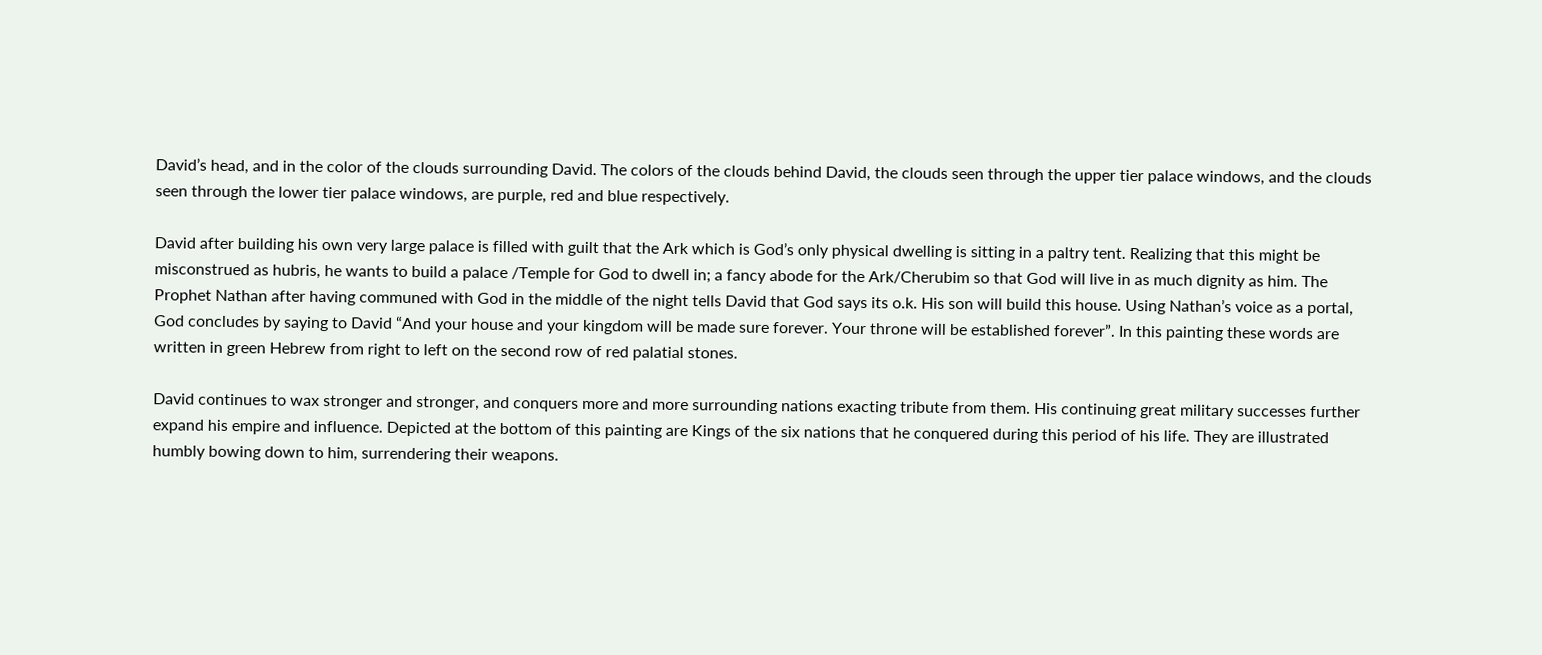David’s head, and in the color of the clouds surrounding David. The colors of the clouds behind David, the clouds seen through the upper tier palace windows, and the clouds seen through the lower tier palace windows, are purple, red and blue respectively.

David after building his own very large palace is filled with guilt that the Ark which is God’s only physical dwelling is sitting in a paltry tent. Realizing that this might be misconstrued as hubris, he wants to build a palace /Temple for God to dwell in; a fancy abode for the Ark/Cherubim so that God will live in as much dignity as him. The Prophet Nathan after having communed with God in the middle of the night tells David that God says its o.k. His son will build this house. Using Nathan’s voice as a portal, God concludes by saying to David “And your house and your kingdom will be made sure forever. Your throne will be established forever”. In this painting these words are written in green Hebrew from right to left on the second row of red palatial stones.

David continues to wax stronger and stronger, and conquers more and more surrounding nations exacting tribute from them. His continuing great military successes further expand his empire and influence. Depicted at the bottom of this painting are Kings of the six nations that he conquered during this period of his life. They are illustrated humbly bowing down to him, surrendering their weapons.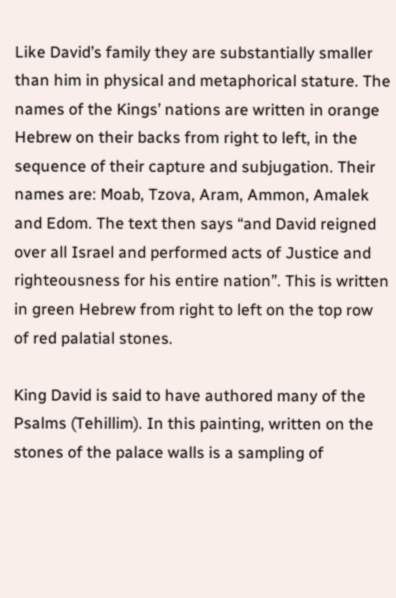Like David’s family they are substantially smaller than him in physical and metaphorical stature. The names of the Kings’ nations are written in orange Hebrew on their backs from right to left, in the sequence of their capture and subjugation. Their names are: Moab, Tzova, Aram, Ammon, Amalek and Edom. The text then says “and David reigned over all Israel and performed acts of Justice and righteousness for his entire nation”. This is written in green Hebrew from right to left on the top row of red palatial stones.

King David is said to have authored many of the Psalms (Tehillim). In this painting, written on the stones of the palace walls is a sampling of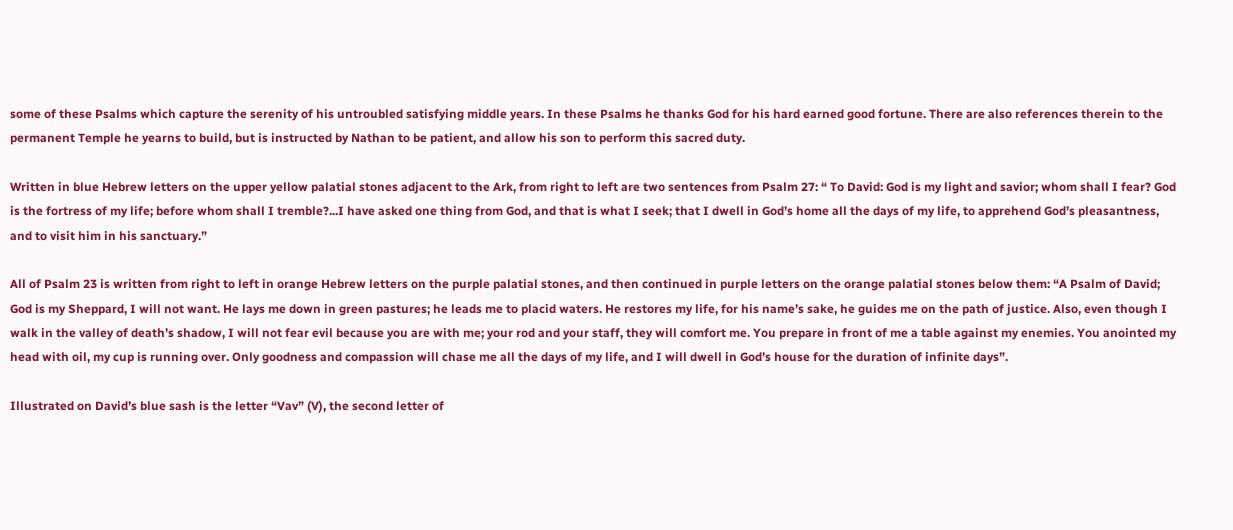some of these Psalms which capture the serenity of his untroubled satisfying middle years. In these Psalms he thanks God for his hard earned good fortune. There are also references therein to the permanent Temple he yearns to build, but is instructed by Nathan to be patient, and allow his son to perform this sacred duty.

Written in blue Hebrew letters on the upper yellow palatial stones adjacent to the Ark, from right to left are two sentences from Psalm 27: “ To David: God is my light and savior; whom shall I fear? God is the fortress of my life; before whom shall I tremble?...I have asked one thing from God, and that is what I seek; that I dwell in God’s home all the days of my life, to apprehend God’s pleasantness, and to visit him in his sanctuary.”

All of Psalm 23 is written from right to left in orange Hebrew letters on the purple palatial stones, and then continued in purple letters on the orange palatial stones below them: “A Psalm of David; God is my Sheppard, I will not want. He lays me down in green pastures; he leads me to placid waters. He restores my life, for his name’s sake, he guides me on the path of justice. Also, even though I walk in the valley of death’s shadow, I will not fear evil because you are with me; your rod and your staff, they will comfort me. You prepare in front of me a table against my enemies. You anointed my head with oil, my cup is running over. Only goodness and compassion will chase me all the days of my life, and I will dwell in God’s house for the duration of infinite days”.

Illustrated on David’s blue sash is the letter “Vav” (V), the second letter of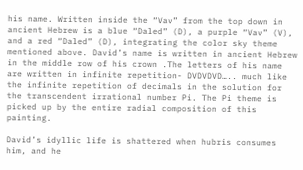his name. Written inside the “Vav” from the top down in ancient Hebrew is a blue “Daled” (D), a purple “Vav” (V), and a red “Daled” (D), integrating the color sky theme mentioned above. David’s name is written in ancient Hebrew in the middle row of his crown .The letters of his name are written in infinite repetition- DVDVDVD….. much like the infinite repetition of decimals in the solution for the transcendent irrational number Pi. The Pi theme is picked up by the entire radial composition of this painting.

David’s idyllic life is shattered when hubris consumes him, and he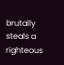brutally steals a righteous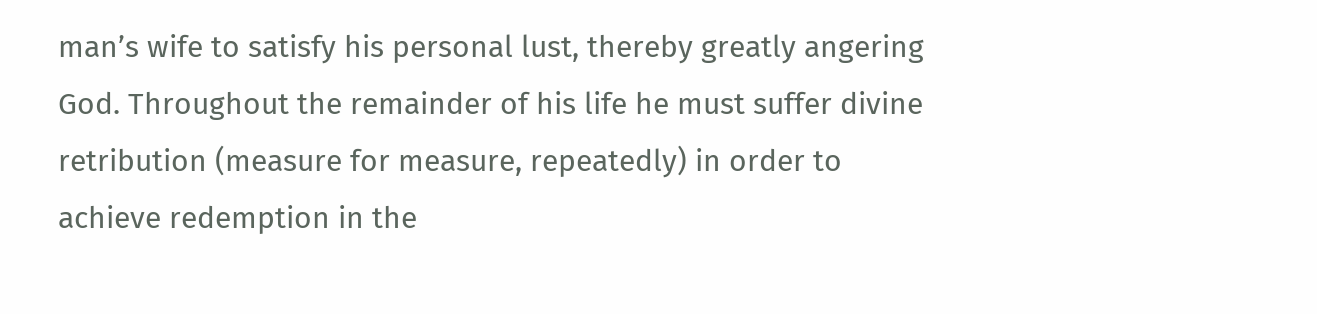man’s wife to satisfy his personal lust, thereby greatly angering God. Throughout the remainder of his life he must suffer divine retribution (measure for measure, repeatedly) in order to achieve redemption in the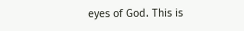eyes of God. This is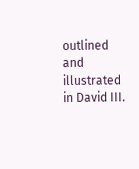outlined and illustrated in David III.